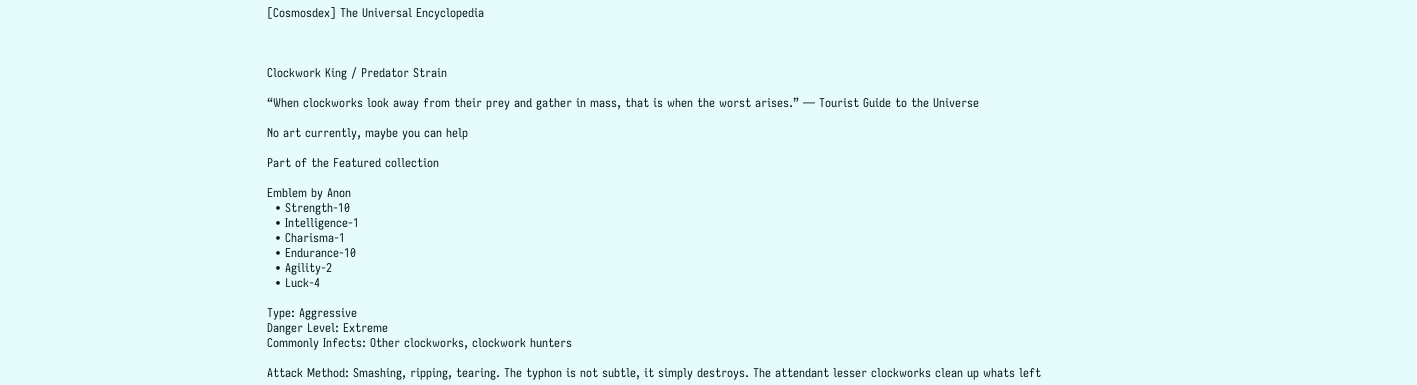[Cosmosdex] The Universal Encyclopedia



Clockwork King / Predator Strain

“When clockworks look away from their prey and gather in mass, that is when the worst arises.” — Tourist Guide to the Universe

No art currently, maybe you can help

Part of the Featured collection

Emblem by Anon
  • Strength-10
  • Intelligence-1
  • Charisma-1
  • Endurance-10
  • Agility-2
  • Luck-4

Type: Aggressive
Danger Level: Extreme
Commonly Infects: Other clockworks, clockwork hunters

Attack Method: Smashing, ripping, tearing. The typhon is not subtle, it simply destroys. The attendant lesser clockworks clean up whats left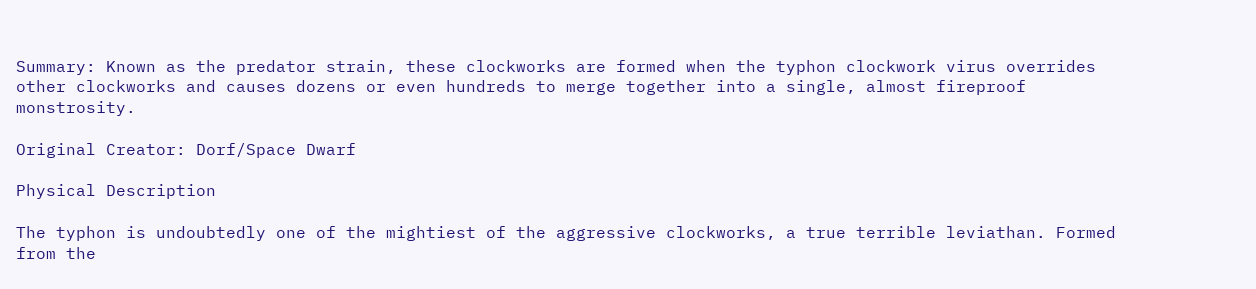Summary: Known as the predator strain, these clockworks are formed when the typhon clockwork virus overrides other clockworks and causes dozens or even hundreds to merge together into a single, almost fireproof monstrosity.

Original Creator: Dorf/Space Dwarf

Physical Description

The typhon is undoubtedly one of the mightiest of the aggressive clockworks, a true terrible leviathan. Formed from the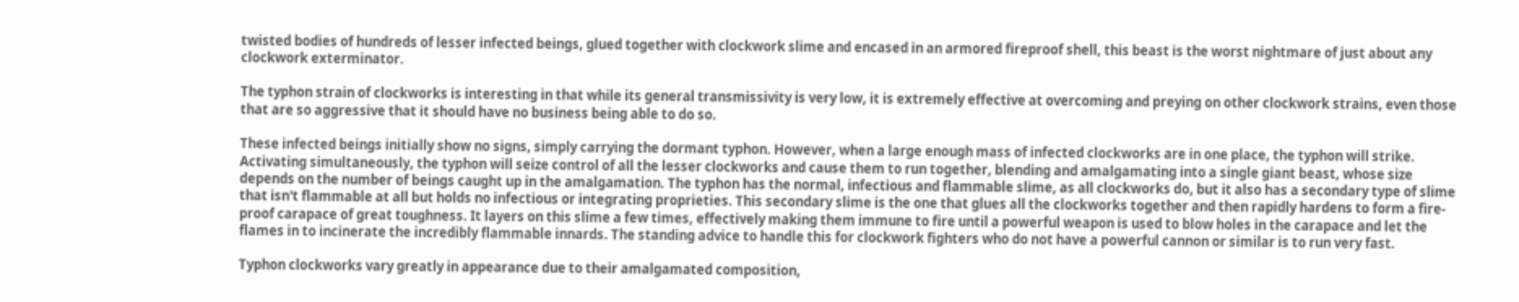twisted bodies of hundreds of lesser infected beings, glued together with clockwork slime and encased in an armored fireproof shell, this beast is the worst nightmare of just about any clockwork exterminator.

The typhon strain of clockworks is interesting in that while its general transmissivity is very low, it is extremely effective at overcoming and preying on other clockwork strains, even those that are so aggressive that it should have no business being able to do so.

These infected beings initially show no signs, simply carrying the dormant typhon. However, when a large enough mass of infected clockworks are in one place, the typhon will strike. Activating simultaneously, the typhon will seize control of all the lesser clockworks and cause them to run together, blending and amalgamating into a single giant beast, whose size depends on the number of beings caught up in the amalgamation. The typhon has the normal, infectious and flammable slime, as all clockworks do, but it also has a secondary type of slime that isn't flammable at all but holds no infectious or integrating proprieties. This secondary slime is the one that glues all the clockworks together and then rapidly hardens to form a fire-proof carapace of great toughness. It layers on this slime a few times, effectively making them immune to fire until a powerful weapon is used to blow holes in the carapace and let the flames in to incinerate the incredibly flammable innards. The standing advice to handle this for clockwork fighters who do not have a powerful cannon or similar is to run very fast.

Typhon clockworks vary greatly in appearance due to their amalgamated composition,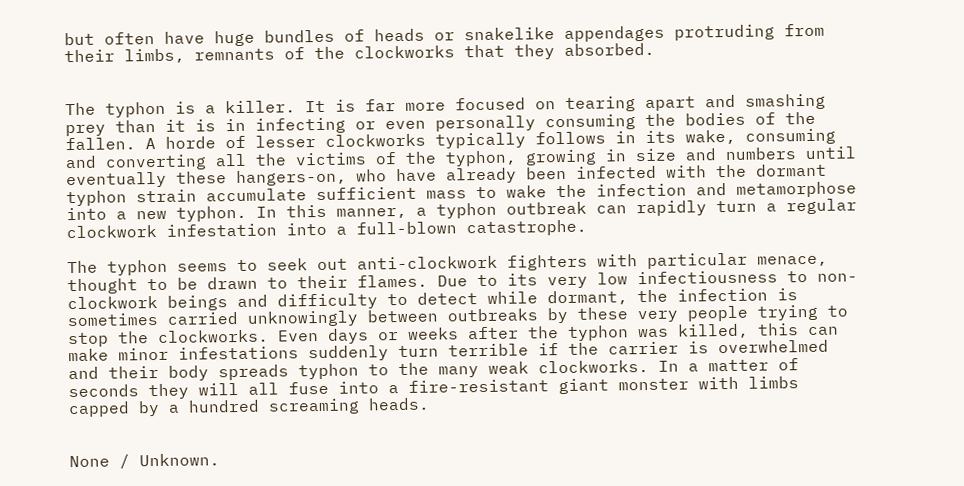but often have huge bundles of heads or snakelike appendages protruding from their limbs, remnants of the clockworks that they absorbed.


The typhon is a killer. It is far more focused on tearing apart and smashing prey than it is in infecting or even personally consuming the bodies of the fallen. A horde of lesser clockworks typically follows in its wake, consuming and converting all the victims of the typhon, growing in size and numbers until eventually these hangers-on, who have already been infected with the dormant typhon strain accumulate sufficient mass to wake the infection and metamorphose into a new typhon. In this manner, a typhon outbreak can rapidly turn a regular clockwork infestation into a full-blown catastrophe.

The typhon seems to seek out anti-clockwork fighters with particular menace, thought to be drawn to their flames. Due to its very low infectiousness to non-clockwork beings and difficulty to detect while dormant, the infection is sometimes carried unknowingly between outbreaks by these very people trying to stop the clockworks. Even days or weeks after the typhon was killed, this can make minor infestations suddenly turn terrible if the carrier is overwhelmed and their body spreads typhon to the many weak clockworks. In a matter of seconds they will all fuse into a fire-resistant giant monster with limbs capped by a hundred screaming heads.


None / Unknown.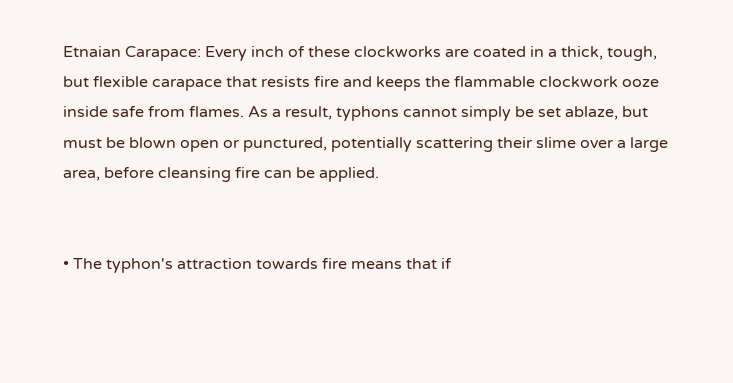Etnaian Carapace: Every inch of these clockworks are coated in a thick, tough, but flexible carapace that resists fire and keeps the flammable clockwork ooze inside safe from flames. As a result, typhons cannot simply be set ablaze, but must be blown open or punctured, potentially scattering their slime over a large area, before cleansing fire can be applied.


• The typhon's attraction towards fire means that if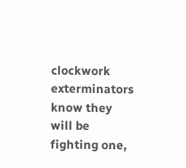clockwork exterminators know they will be fighting one,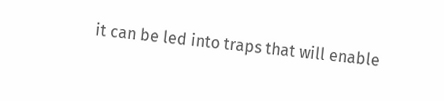it can be led into traps that will enable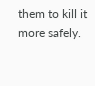them to kill it more safely.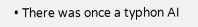• There was once a typhon AI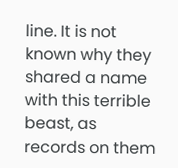line. It is not known why they shared a name with this terrible beast, as records on them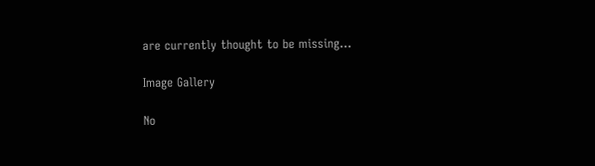are currently thought to be missing...

Image Gallery

No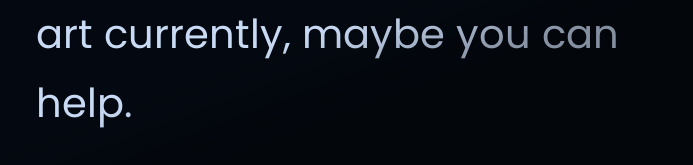art currently, maybe you can help.